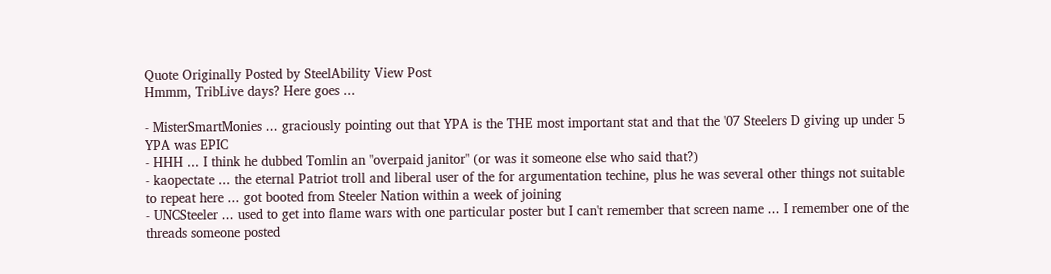Quote Originally Posted by SteelAbility View Post
Hmmm, TribLive days? Here goes ...

- MisterSmartMonies ... graciously pointing out that YPA is the THE most important stat and that the '07 Steelers D giving up under 5 YPA was EPIC
- HHH ... I think he dubbed Tomlin an "overpaid janitor" (or was it someone else who said that?)
- kaopectate ... the eternal Patriot troll and liberal user of the for argumentation techine, plus he was several other things not suitable to repeat here ... got booted from Steeler Nation within a week of joining
- UNCSteeler ... used to get into flame wars with one particular poster but I can't remember that screen name ... I remember one of the threads someone posted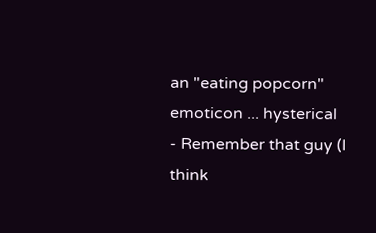an "eating popcorn" emoticon ... hysterical
- Remember that guy (I think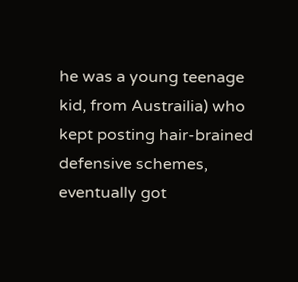he was a young teenage kid, from Austrailia) who kept posting hair-brained defensive schemes, eventually got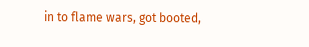in to flame wars, got booted,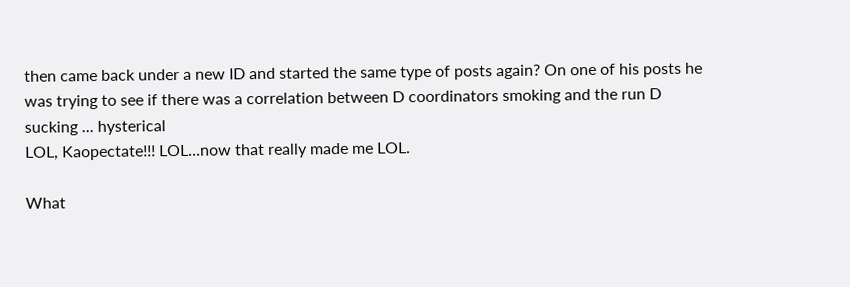then came back under a new ID and started the same type of posts again? On one of his posts he was trying to see if there was a correlation between D coordinators smoking and the run D sucking ... hysterical
LOL, Kaopectate!!! LOL...now that really made me LOL.

What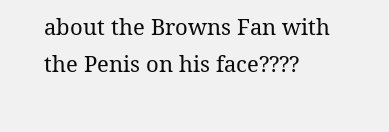about the Browns Fan with the Penis on his face????